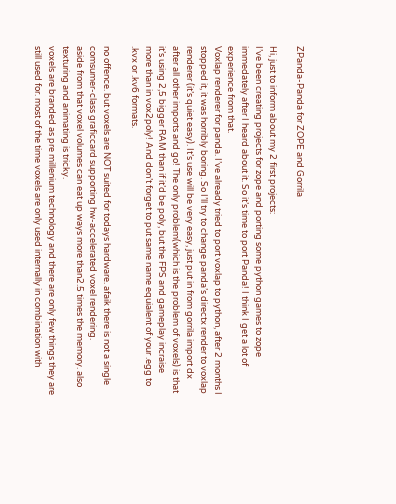ZPanda-Panda for ZOPE and Gorrila

Hi, just to inform about my 2 first projects:
I’ve been creating projects for zope and porting some python games to zope immedately after I heard about it. So it’s time to port Panda! I think I get a lot of experience from that.
Voxlap renderer for panda. I’ve already tried to port voxlap to python, after 2 months I stopped it, it was horribly boring. So I’ll try to change panda’s directx render to voxlap renderer (it’s quiet easy). It’s use will be very easy, just put in from gorrila import dx after all other imports and go! The only problem(which is the problem of voxels) is that it’s using 2,5 bigger RAM than if it’d be poly, but the FPS and gameplay incraise more than in vox2poly! And don’t forget to put same name equialent of your .egg to .kvx or .kv6 formats.

no offence. but voxels are NOT suited for todays hardware. afaik there is not a single comsumer-class graficcard supporting hw-accelerated voxel rendering.
aside from that voxel volumes can eat up ways more than2.5 times the memory. also texturing and animating is tricky.
voxels are branded as pre millenium technology and there are only few things they are still used for. most of the time voxels are only used internally in combination with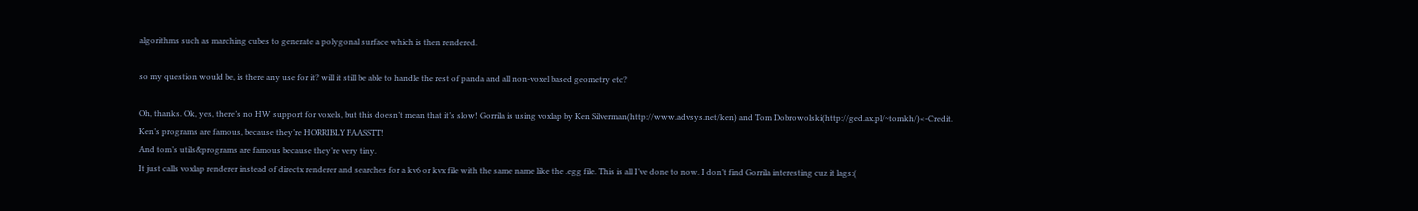algorithms such as marching cubes to generate a polygonal surface which is then rendered.

so my question would be, is there any use for it? will it still be able to handle the rest of panda and all non-voxel based geometry etc?

Oh, thanks. Ok, yes, there’s no HW support for voxels, but this doesn’t mean that it’s slow! Gorrila is using voxlap by Ken Silverman(http://www.advsys.net/ken) and Tom Dobrowolski(http://ged.ax.pl/~tomkh/)<-Credit.
Ken’s programs are famous, because they’re HORRIBLY FAASSTT!
And tom’s utils&programs are famous because they’re very tiny.
It just calls voxlap renderer instead of directx renderer and searches for a kv6 or kvx file with the same name like the .egg file. This is all I’ve done to now. I don’t find Gorrila interesting cuz it lags:(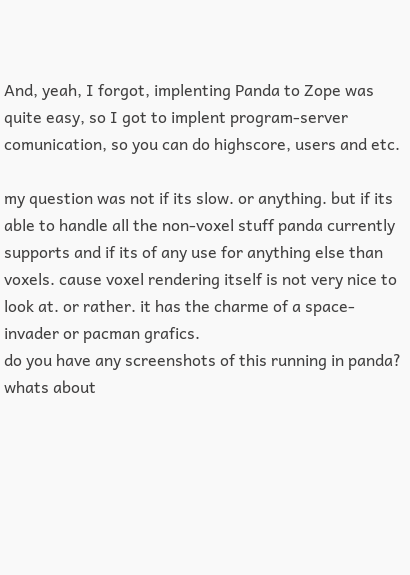And, yeah, I forgot, implenting Panda to Zope was quite easy, so I got to implent program-server comunication, so you can do highscore, users and etc.

my question was not if its slow. or anything. but if its able to handle all the non-voxel stuff panda currently supports and if its of any use for anything else than voxels. cause voxel rendering itself is not very nice to look at. or rather. it has the charme of a space-invader or pacman grafics.
do you have any screenshots of this running in panda?
whats about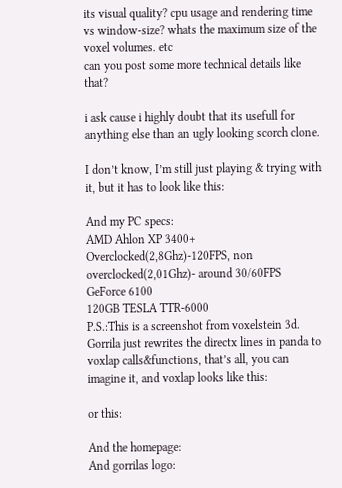its visual quality? cpu usage and rendering time vs window-size? whats the maximum size of the voxel volumes. etc
can you post some more technical details like that?

i ask cause i highly doubt that its usefull for anything else than an ugly looking scorch clone.

I don’t know, I’m still just playing & trying with it, but it has to look like this:

And my PC specs:
AMD Ahlon XP 3400+ Overclocked(2,8Ghz)-120FPS, non overclocked(2,01Ghz)- around 30/60FPS
GeForce 6100
120GB TESLA TTR-6000
P.S.:This is a screenshot from voxelstein 3d. Gorrila just rewrites the directx lines in panda to voxlap calls&functions, that’s all, you can imagine it, and voxlap looks like this:

or this:

And the homepage:
And gorrilas logo: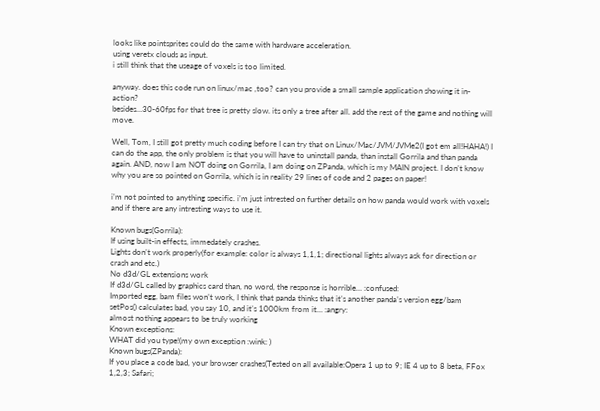looks like pointsprites could do the same with hardware acceleration.
using veretx clouds as input.
i still think that the useage of voxels is too limited.

anyway. does this code run on linux/mac ,too? can you provide a small sample application showing it in-action?
besides…30-60fps for that tree is pretty slow. its only a tree after all. add the rest of the game and nothing will move.

Well, Tom, I still got pretty much coding before I can try that on Linux/Mac/JVM/JVMe2(I got em all!HAHA!) I can do the app, the only problem is that you will have to uninstall panda, than install Gorrila and than panda again. AND, now I am NOT doing on Gorrila, I am doing on ZPanda, which is my MAIN project. I don’t know why you are so pointed on Gorrila, which is in reality 29 lines of code and 2 pages on paper!

i’m not pointed to anything specific. i’m just intrested on further details on how panda would work with voxels and if there are any intresting ways to use it.

Known bugs(Gorrila):
If using built-in effects, immedately crashes.
Lights don’t work properly(for example: color is always 1,1,1; directional lights always ask for direction or crash and etc.)
No d3d/GL extensions work
If d3d/GL called by graphics card than, no word, the response is horrible… :confused:
Imported egg, bam files won’t work, I think that panda thinks that it’s another panda’s version egg/bam
setPos() calculates bad, you say 10, and it’s 1000km from it… :angry:
almost nothing appears to be truly working
Known exceptions:
WHAT did you type!(my own exception :wink: )
Known bugs(ZPanda):
If you place a code bad, your browser crashes(Tested on all available:Opera 1 up to 9; IE 4 up to 8 beta, FFox 1,2,3; Safari;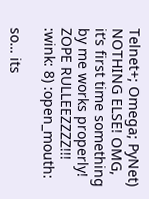Telnet+; Omega; PyNet)
NOTHING ELSE! OMG, it’s first time something by me works properly! ZOPE RULLEEZZZZ!!! :wink: 8) :open_mouth:

so… its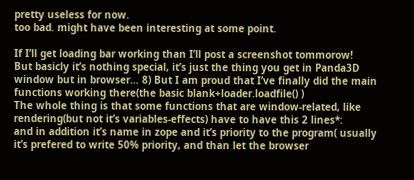pretty useless for now.
too bad. might have been interesting at some point.

If I’ll get loading bar working than I’ll post a screenshot tommorow!
But basicly it’s nothing special, it’s just the thing you get in Panda3D window but in browser… 8) But I am proud that I’ve finally did the main functions working there(the basic blank+loader.loadfile() )
The whole thing is that some functions that are window-related, like rendering(but not it’s variables-effects) have to have this 2 lines*:
and in addition it’s name in zope and it’s priority to the program( usually it’s prefered to write 50% priority, and than let the browser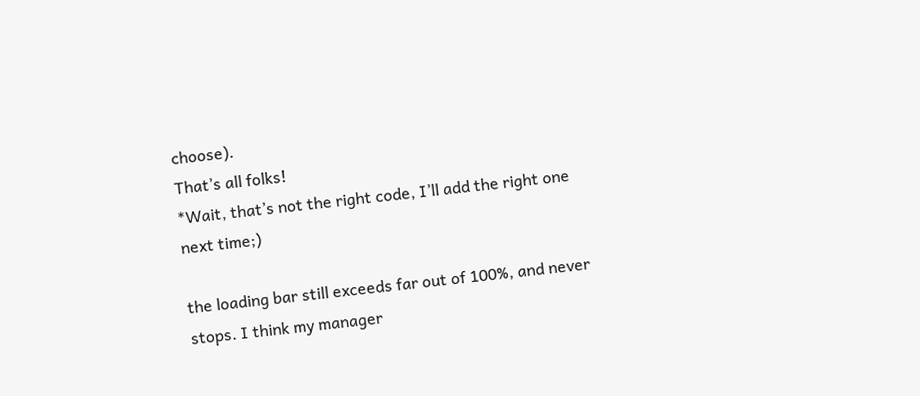choose).
That’s all folks!
*Wait, that’s not the right code, I’ll add the right one next time;)

the loading bar still exceeds far out of 100%, and never stops. I think my manager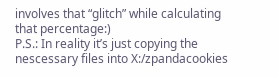involves that “glitch” while calculating that percentage:)
P.S.: In reality it’s just copying the nescessary files into X:/zpandacookies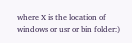where X is the location of windows or usr or bin folder:)